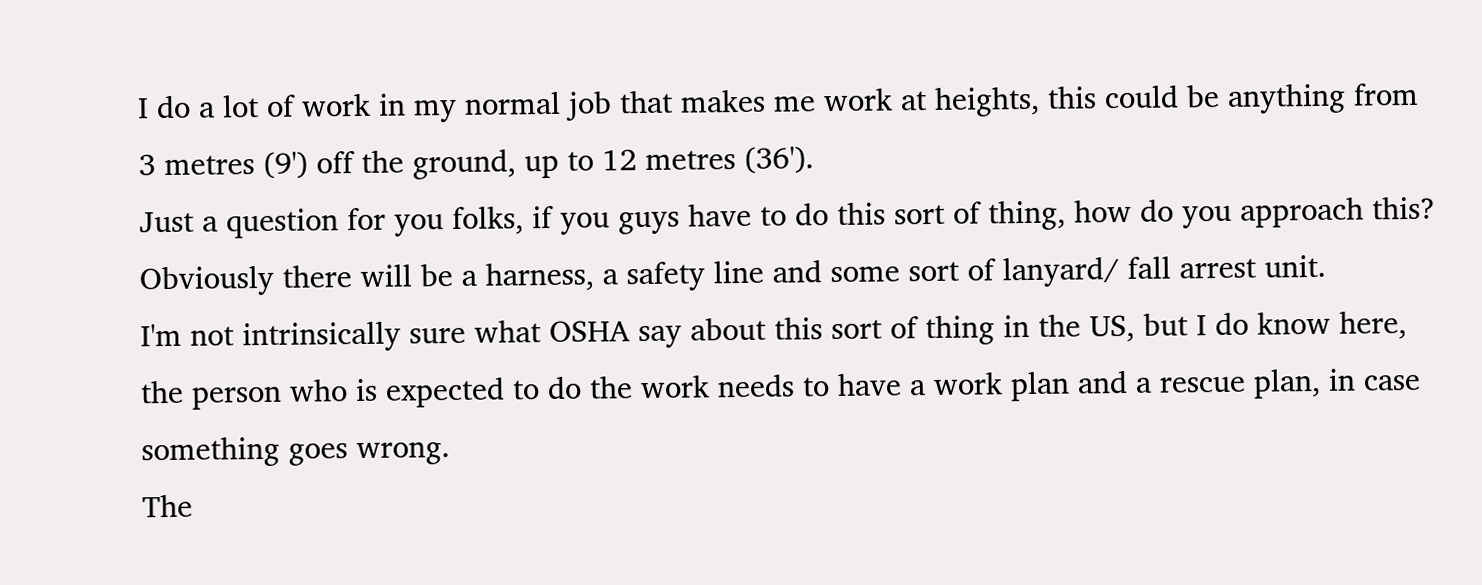I do a lot of work in my normal job that makes me work at heights, this could be anything from 3 metres (9') off the ground, up to 12 metres (36').
Just a question for you folks, if you guys have to do this sort of thing, how do you approach this?
Obviously there will be a harness, a safety line and some sort of lanyard/ fall arrest unit.
I'm not intrinsically sure what OSHA say about this sort of thing in the US, but I do know here, the person who is expected to do the work needs to have a work plan and a rescue plan, in case something goes wrong.
The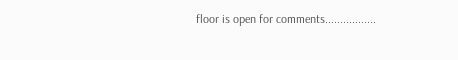floor is open for comments.................